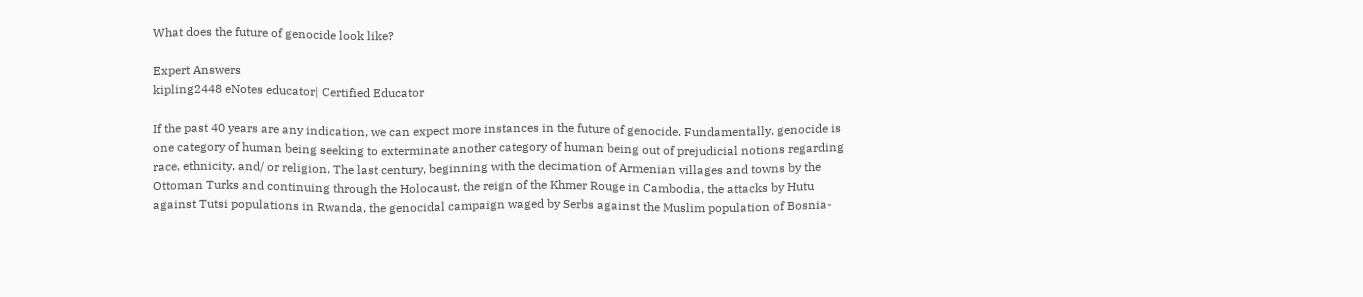What does the future of genocide look like?

Expert Answers
kipling2448 eNotes educator| Certified Educator

If the past 40 years are any indication, we can expect more instances in the future of genocide. Fundamentally, genocide is one category of human being seeking to exterminate another category of human being out of prejudicial notions regarding race, ethnicity, and/ or religion. The last century, beginning with the decimation of Armenian villages and towns by the Ottoman Turks and continuing through the Holocaust, the reign of the Khmer Rouge in Cambodia, the attacks by Hutu against Tutsi populations in Rwanda, the genocidal campaign waged by Serbs against the Muslim population of Bosnia-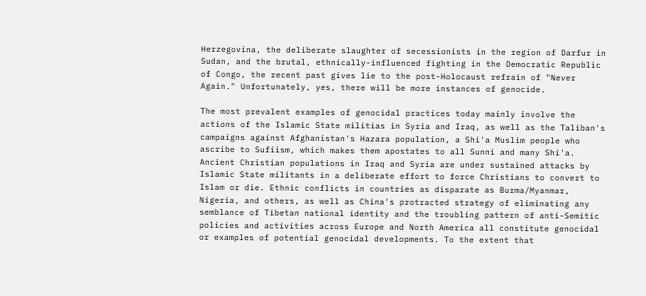Herzegovina, the deliberate slaughter of secessionists in the region of Darfur in Sudan, and the brutal, ethnically-influenced fighting in the Democratic Republic of Congo, the recent past gives lie to the post-Holocaust refrain of "Never Again." Unfortunately, yes, there will be more instances of genocide.

The most prevalent examples of genocidal practices today mainly involve the actions of the Islamic State militias in Syria and Iraq, as well as the Taliban's campaigns against Afghanistan's Hazara population, a Shi'a Muslim people who ascribe to Sufiism, which makes them apostates to all Sunni and many Shi'a. Ancient Christian populations in Iraq and Syria are under sustained attacks by Islamic State militants in a deliberate effort to force Christians to convert to Islam or die. Ethnic conflicts in countries as disparate as Burma/Myanmar, Nigeria, and others, as well as China's protracted strategy of eliminating any semblance of Tibetan national identity and the troubling pattern of anti-Semitic policies and activities across Europe and North America all constitute genocidal or examples of potential genocidal developments. To the extent that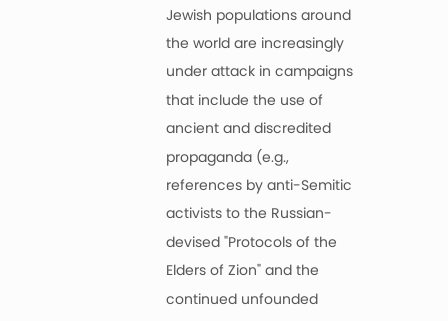Jewish populations around the world are increasingly under attack in campaigns that include the use of ancient and discredited propaganda (e.g., references by anti-Semitic activists to the Russian-devised "Protocols of the Elders of Zion" and the continued unfounded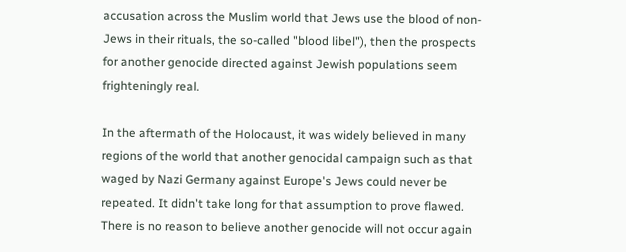accusation across the Muslim world that Jews use the blood of non-Jews in their rituals, the so-called "blood libel"), then the prospects for another genocide directed against Jewish populations seem frighteningly real.

In the aftermath of the Holocaust, it was widely believed in many regions of the world that another genocidal campaign such as that waged by Nazi Germany against Europe's Jews could never be repeated. It didn't take long for that assumption to prove flawed. There is no reason to believe another genocide will not occur again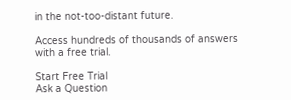in the not-too-distant future.

Access hundreds of thousands of answers with a free trial.

Start Free Trial
Ask a Question